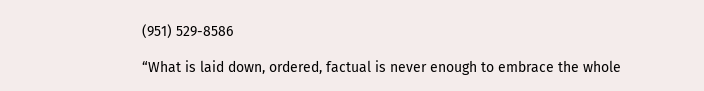(951) 529-8586

“What is laid down, ordered, factual is never enough to embrace the whole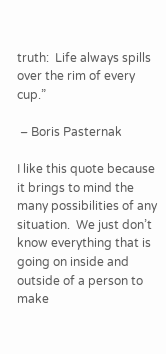truth:  Life always spills over the rim of every cup.”

 – Boris Pasternak

I like this quote because it brings to mind the many possibilities of any situation.  We just don’t know everything that is going on inside and outside of a person to make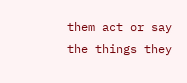them act or say the things they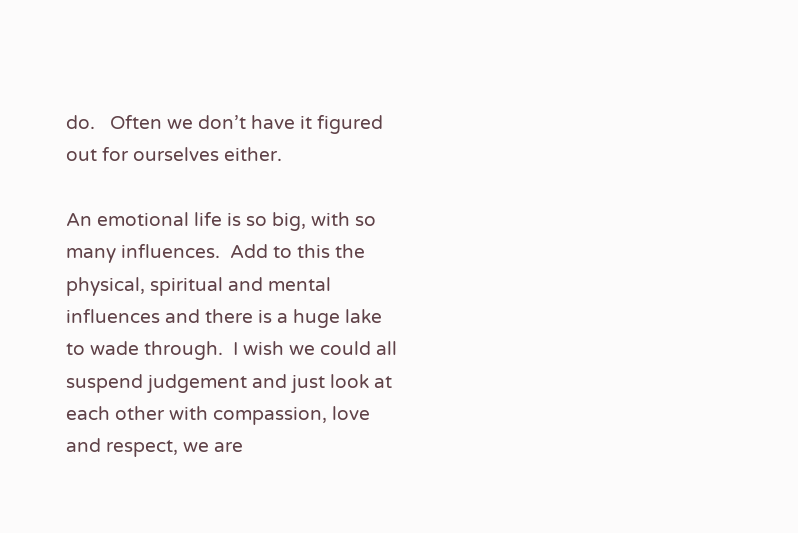do.   Often we don’t have it figured out for ourselves either.

An emotional life is so big, with so many influences.  Add to this the physical, spiritual and mental influences and there is a huge lake to wade through.  I wish we could all suspend judgement and just look at each other with compassion, love and respect, we are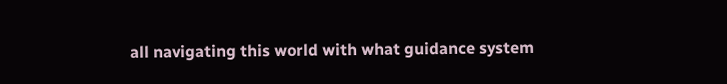all navigating this world with what guidance system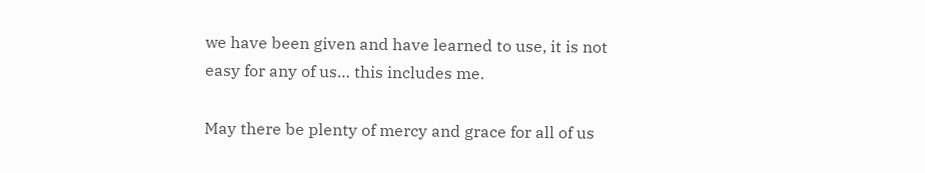we have been given and have learned to use, it is not easy for any of us… this includes me.

May there be plenty of mercy and grace for all of us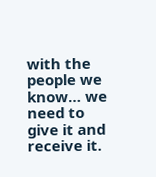with the people we know… we need to give it and receive it.